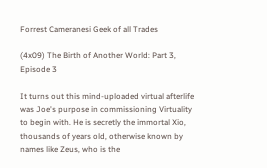Forrest Cameranesi Geek of all Trades

(4x09) The Birth of Another World: Part 3, Episode 3

It turns out this mind-uploaded virtual afterlife was Joe's purpose in commissioning Virtuality to begin with. He is secretly the immortal Xio, thousands of years old, otherwise known by names like Zeus, who is the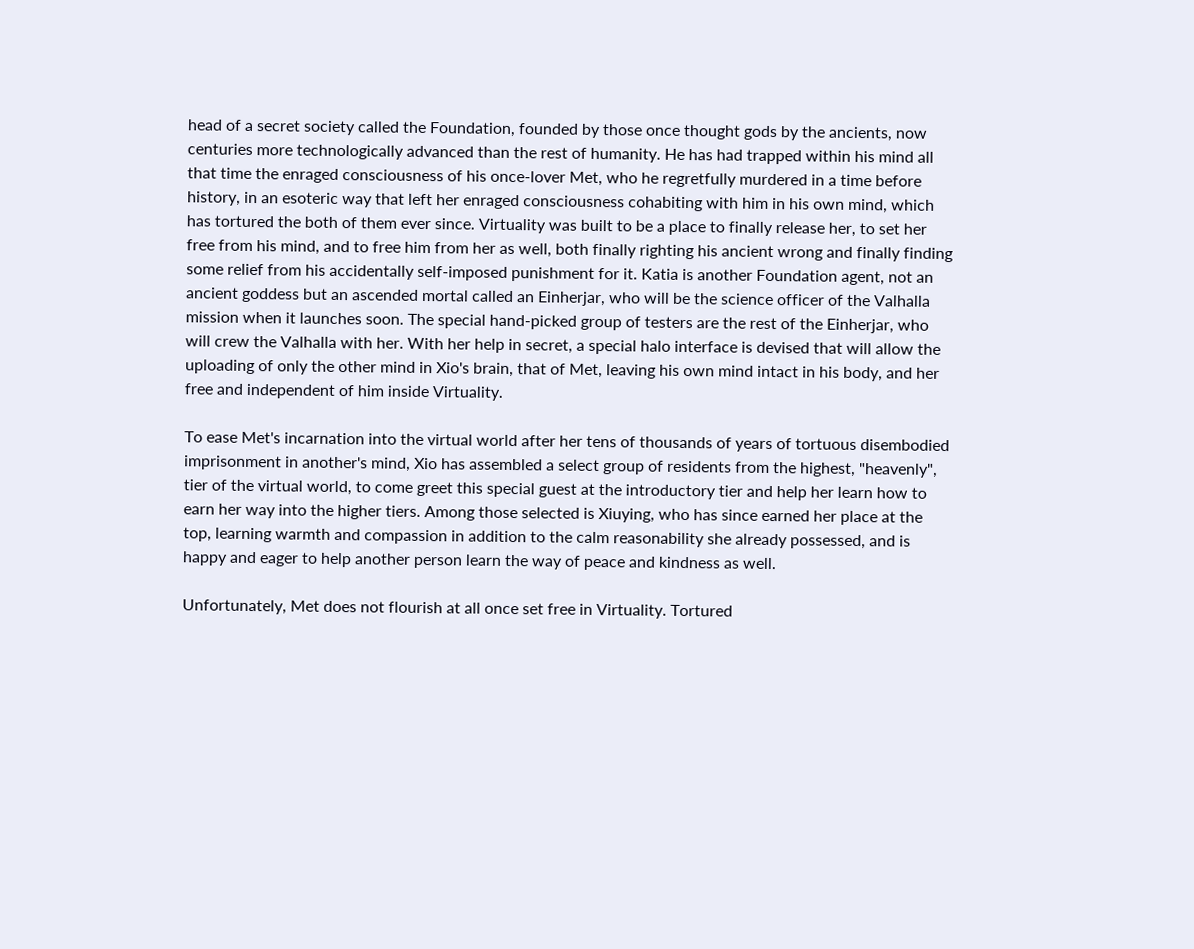head of a secret society called the Foundation, founded by those once thought gods by the ancients, now centuries more technologically advanced than the rest of humanity. He has had trapped within his mind all that time the enraged consciousness of his once-lover Met, who he regretfully murdered in a time before history, in an esoteric way that left her enraged consciousness cohabiting with him in his own mind, which has tortured the both of them ever since. Virtuality was built to be a place to finally release her, to set her free from his mind, and to free him from her as well, both finally righting his ancient wrong and finally finding some relief from his accidentally self-imposed punishment for it. Katia is another Foundation agent, not an ancient goddess but an ascended mortal called an Einherjar, who will be the science officer of the Valhalla mission when it launches soon. The special hand-picked group of testers are the rest of the Einherjar, who will crew the Valhalla with her. With her help in secret, a special halo interface is devised that will allow the uploading of only the other mind in Xio's brain, that of Met, leaving his own mind intact in his body, and her free and independent of him inside Virtuality.

To ease Met's incarnation into the virtual world after her tens of thousands of years of tortuous disembodied imprisonment in another's mind, Xio has assembled a select group of residents from the highest, "heavenly", tier of the virtual world, to come greet this special guest at the introductory tier and help her learn how to earn her way into the higher tiers. Among those selected is Xiuying, who has since earned her place at the top, learning warmth and compassion in addition to the calm reasonability she already possessed, and is happy and eager to help another person learn the way of peace and kindness as well.

Unfortunately, Met does not flourish at all once set free in Virtuality. Tortured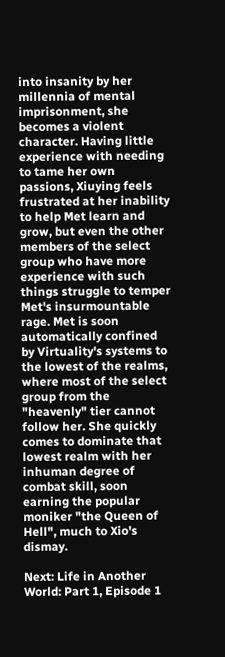into insanity by her millennia of mental imprisonment, she becomes a violent character. Having little experience with needing to tame her own passions, Xiuying feels frustrated at her inability to help Met learn and grow, but even the other members of the select group who have more experience with such things struggle to temper Met's insurmountable rage. Met is soon automatically confined by Virtuality's systems to the lowest of the realms, where most of the select group from the "heavenly" tier cannot follow her. She quickly comes to dominate that lowest realm with her inhuman degree of combat skill, soon earning the popular moniker "the Queen of Hell", much to Xio's dismay.

Next: Life in Another World: Part 1, Episode 1